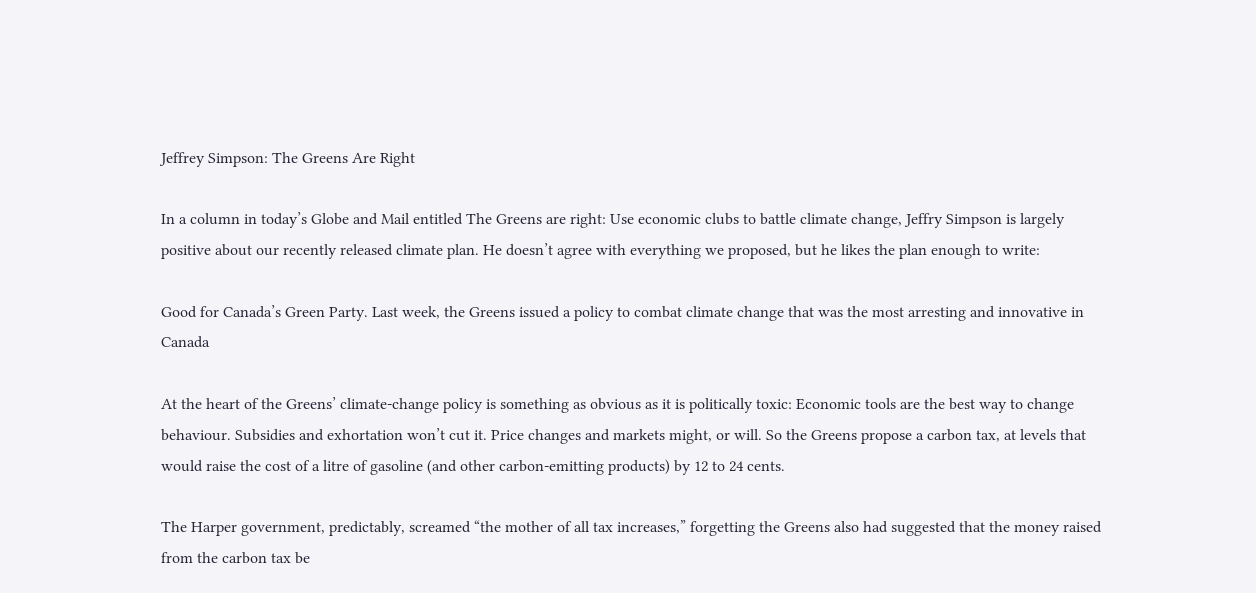Jeffrey Simpson: The Greens Are Right

In a column in today’s Globe and Mail entitled The Greens are right: Use economic clubs to battle climate change, Jeffry Simpson is largely positive about our recently released climate plan. He doesn’t agree with everything we proposed, but he likes the plan enough to write:

Good for Canada’s Green Party. Last week, the Greens issued a policy to combat climate change that was the most arresting and innovative in Canada

At the heart of the Greens’ climate-change policy is something as obvious as it is politically toxic: Economic tools are the best way to change behaviour. Subsidies and exhortation won’t cut it. Price changes and markets might, or will. So the Greens propose a carbon tax, at levels that would raise the cost of a litre of gasoline (and other carbon-emitting products) by 12 to 24 cents.

The Harper government, predictably, screamed “the mother of all tax increases,” forgetting the Greens also had suggested that the money raised from the carbon tax be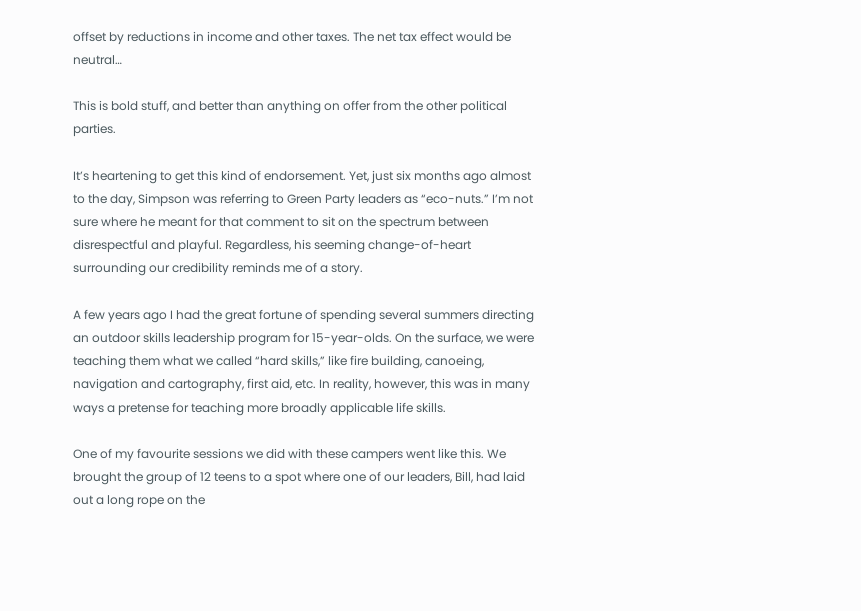offset by reductions in income and other taxes. The net tax effect would be neutral…

This is bold stuff, and better than anything on offer from the other political parties.

It’s heartening to get this kind of endorsement. Yet, just six months ago almost to the day, Simpson was referring to Green Party leaders as “eco-nuts.” I’m not sure where he meant for that comment to sit on the spectrum between disrespectful and playful. Regardless, his seeming change-of-heart surrounding our credibility reminds me of a story.

A few years ago I had the great fortune of spending several summers directing an outdoor skills leadership program for 15-year-olds. On the surface, we were teaching them what we called “hard skills,” like fire building, canoeing, navigation and cartography, first aid, etc. In reality, however, this was in many ways a pretense for teaching more broadly applicable life skills.

One of my favourite sessions we did with these campers went like this. We brought the group of 12 teens to a spot where one of our leaders, Bill, had laid out a long rope on the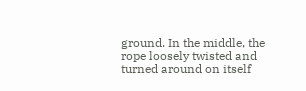ground. In the middle, the rope loosely twisted and turned around on itself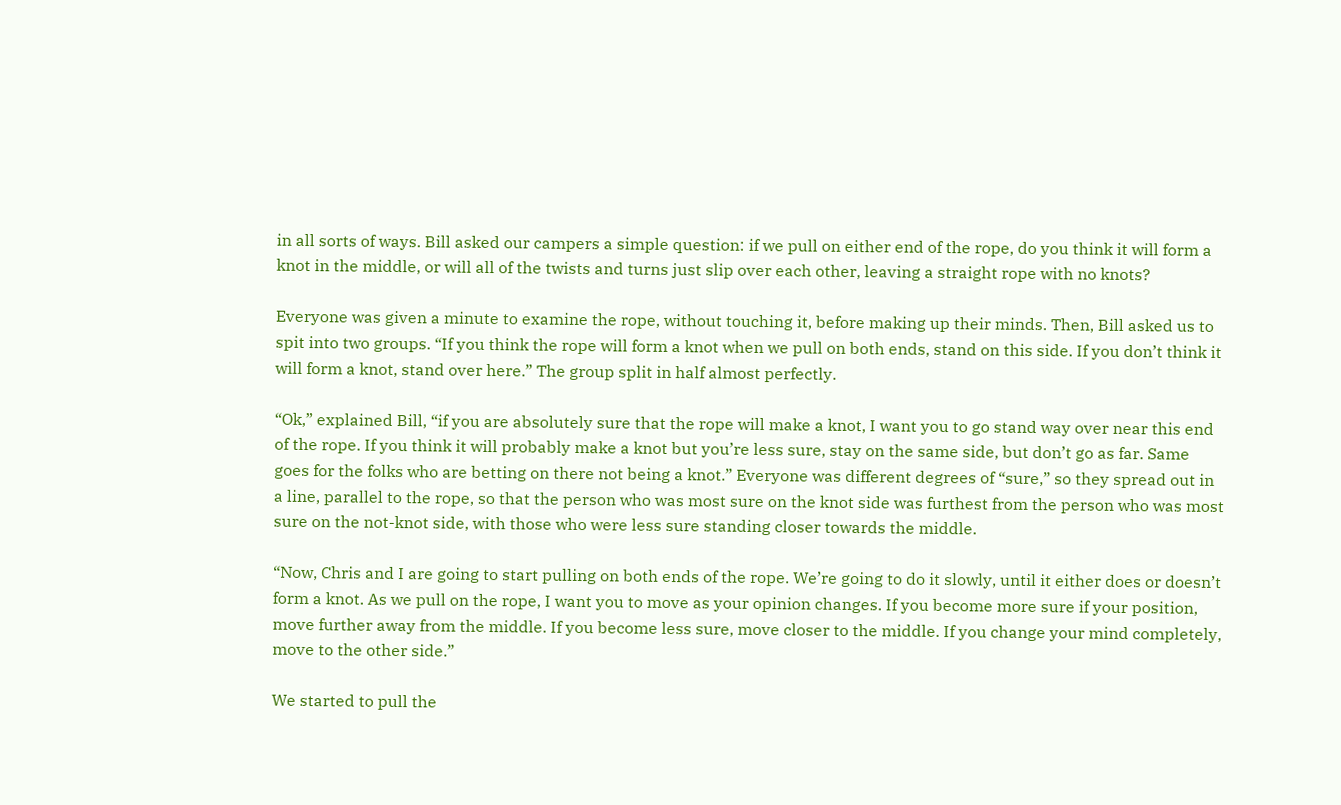in all sorts of ways. Bill asked our campers a simple question: if we pull on either end of the rope, do you think it will form a knot in the middle, or will all of the twists and turns just slip over each other, leaving a straight rope with no knots?

Everyone was given a minute to examine the rope, without touching it, before making up their minds. Then, Bill asked us to spit into two groups. “If you think the rope will form a knot when we pull on both ends, stand on this side. If you don’t think it will form a knot, stand over here.” The group split in half almost perfectly.

“Ok,” explained Bill, “if you are absolutely sure that the rope will make a knot, I want you to go stand way over near this end of the rope. If you think it will probably make a knot but you’re less sure, stay on the same side, but don’t go as far. Same goes for the folks who are betting on there not being a knot.” Everyone was different degrees of “sure,” so they spread out in a line, parallel to the rope, so that the person who was most sure on the knot side was furthest from the person who was most sure on the not-knot side, with those who were less sure standing closer towards the middle.

“Now, Chris and I are going to start pulling on both ends of the rope. We’re going to do it slowly, until it either does or doesn’t form a knot. As we pull on the rope, I want you to move as your opinion changes. If you become more sure if your position, move further away from the middle. If you become less sure, move closer to the middle. If you change your mind completely, move to the other side.”

We started to pull the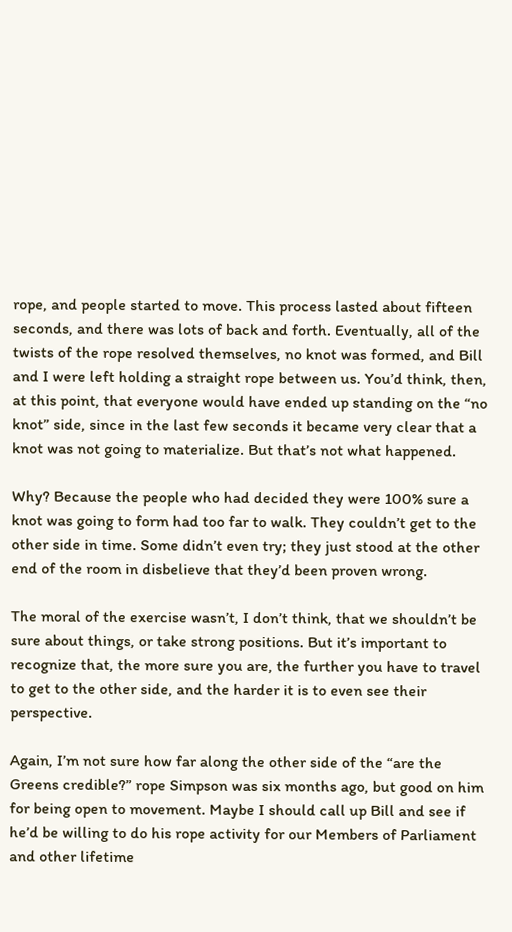rope, and people started to move. This process lasted about fifteen seconds, and there was lots of back and forth. Eventually, all of the twists of the rope resolved themselves, no knot was formed, and Bill and I were left holding a straight rope between us. You’d think, then, at this point, that everyone would have ended up standing on the “no knot” side, since in the last few seconds it became very clear that a knot was not going to materialize. But that’s not what happened.

Why? Because the people who had decided they were 100% sure a knot was going to form had too far to walk. They couldn’t get to the other side in time. Some didn’t even try; they just stood at the other end of the room in disbelieve that they’d been proven wrong.

The moral of the exercise wasn’t, I don’t think, that we shouldn’t be sure about things, or take strong positions. But it’s important to recognize that, the more sure you are, the further you have to travel to get to the other side, and the harder it is to even see their perspective.

Again, I’m not sure how far along the other side of the “are the Greens credible?” rope Simpson was six months ago, but good on him for being open to movement. Maybe I should call up Bill and see if he’d be willing to do his rope activity for our Members of Parliament and other lifetime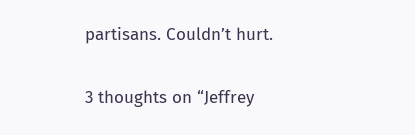partisans. Couldn’t hurt.

3 thoughts on “Jeffrey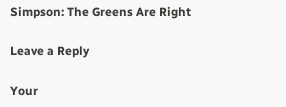Simpson: The Greens Are Right

Leave a Reply

Your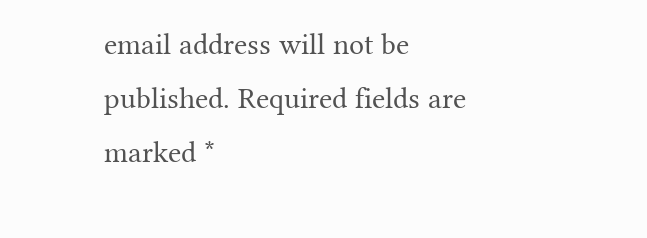email address will not be published. Required fields are marked *